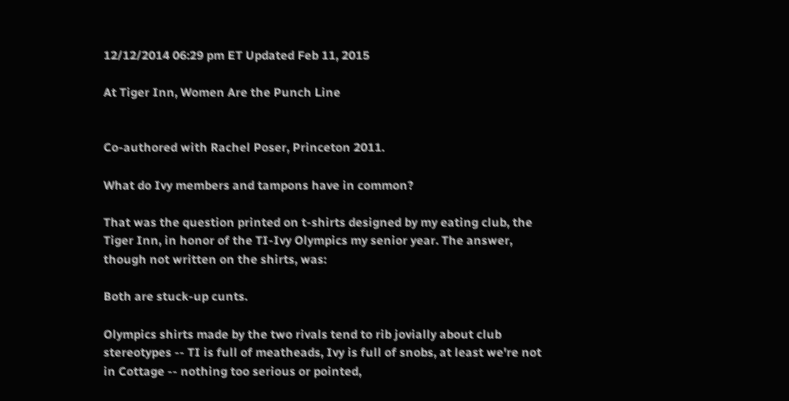12/12/2014 06:29 pm ET Updated Feb 11, 2015

At Tiger Inn, Women Are the Punch Line


Co-authored with Rachel Poser, Princeton 2011.

What do Ivy members and tampons have in common?

That was the question printed on t-shirts designed by my eating club, the Tiger Inn, in honor of the TI-Ivy Olympics my senior year. The answer, though not written on the shirts, was:

Both are stuck-up cunts.

Olympics shirts made by the two rivals tend to rib jovially about club stereotypes -- TI is full of meatheads, Ivy is full of snobs, at least we're not in Cottage -- nothing too serious or pointed,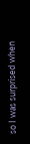so I was surprised when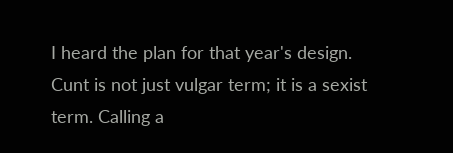I heard the plan for that year's design. Cunt is not just vulgar term; it is a sexist term. Calling a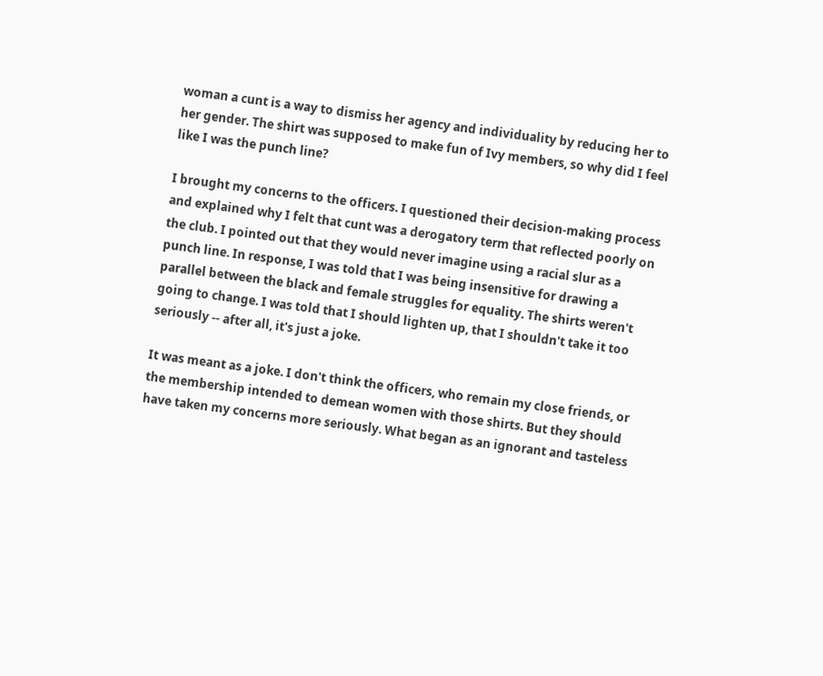woman a cunt is a way to dismiss her agency and individuality by reducing her to her gender. The shirt was supposed to make fun of Ivy members, so why did I feel like I was the punch line?

I brought my concerns to the officers. I questioned their decision-making process and explained why I felt that cunt was a derogatory term that reflected poorly on the club. I pointed out that they would never imagine using a racial slur as a punch line. In response, I was told that I was being insensitive for drawing a parallel between the black and female struggles for equality. The shirts weren't going to change. I was told that I should lighten up, that I shouldn't take it too seriously -- after all, it's just a joke.

It was meant as a joke. I don't think the officers, who remain my close friends, or the membership intended to demean women with those shirts. But they should have taken my concerns more seriously. What began as an ignorant and tasteless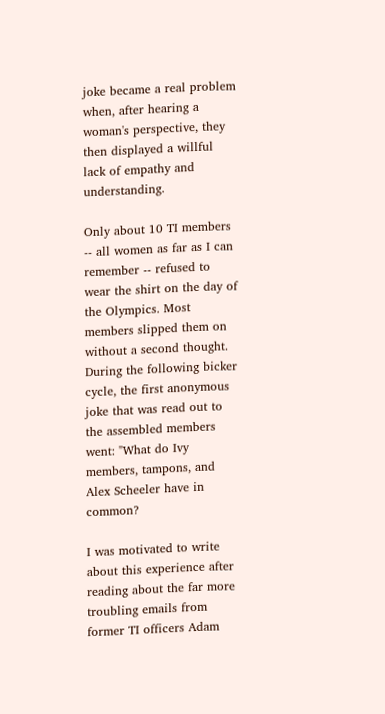joke became a real problem when, after hearing a woman's perspective, they then displayed a willful lack of empathy and understanding.

Only about 10 TI members -- all women as far as I can remember -- refused to wear the shirt on the day of the Olympics. Most members slipped them on without a second thought. During the following bicker cycle, the first anonymous joke that was read out to the assembled members went: "What do Ivy members, tampons, and Alex Scheeler have in common?

I was motivated to write about this experience after reading about the far more troubling emails from former TI officers Adam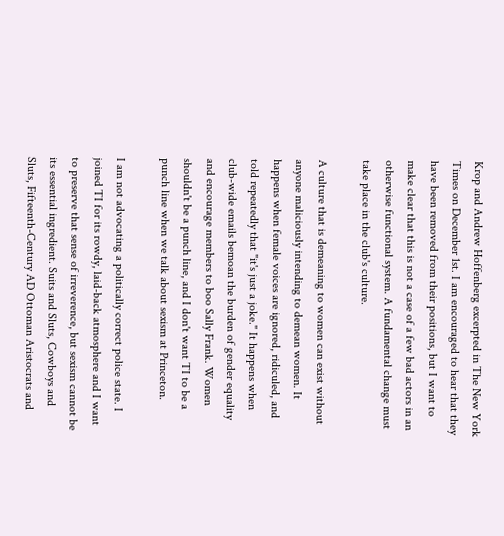Krop and Andrew Hoffenberg excerpted in The New York Times on December 1st. I am encouraged to hear that they have been removed from their positions, but I want to make clear that this is not a case of a few bad actors in an otherwise functional system. A fundamental change must take place in the club's culture.

A culture that is demeaning to women can exist without anyone maliciously intending to demean women. It happens when female voices are ignored, ridiculed, and told repeatedly that "it's just a joke." It happens when club-wide emails bemoan the burden of gender equality and encourage members to boo Sally Frank. Women shouldn't be a punch line, and I don't want TI to be a punch line when we talk about sexism at Princeton.

I am not advocating a politically correct police state. I joined TI for its rowdy, laid-back atmosphere and I want to preserve that sense of irreverence, but sexism cannot be its essential ingredient. Suits and Sluts, Cowboys and Sluts, Fifteenth-Century AD Ottoman Aristocrats and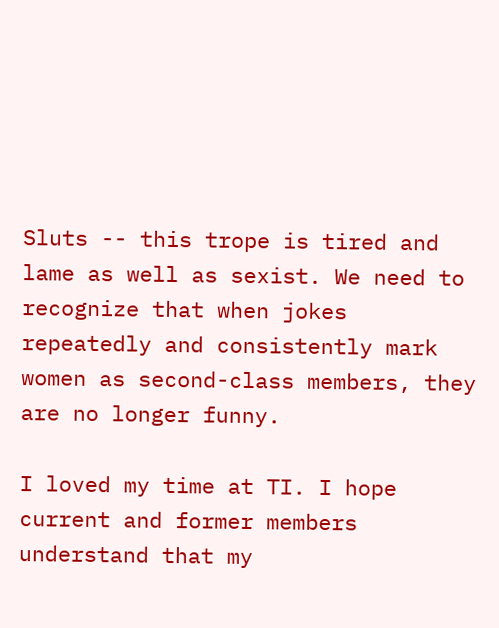Sluts -- this trope is tired and lame as well as sexist. We need to recognize that when jokes repeatedly and consistently mark women as second-class members, they are no longer funny.

I loved my time at TI. I hope current and former members understand that my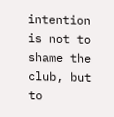intention is not to shame the club, but to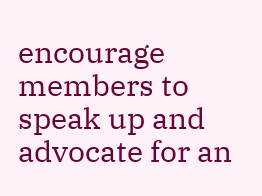encourage members to speak up and advocate for an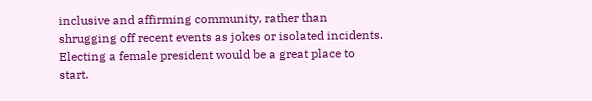inclusive and affirming community, rather than shrugging off recent events as jokes or isolated incidents. Electing a female president would be a great place to start.